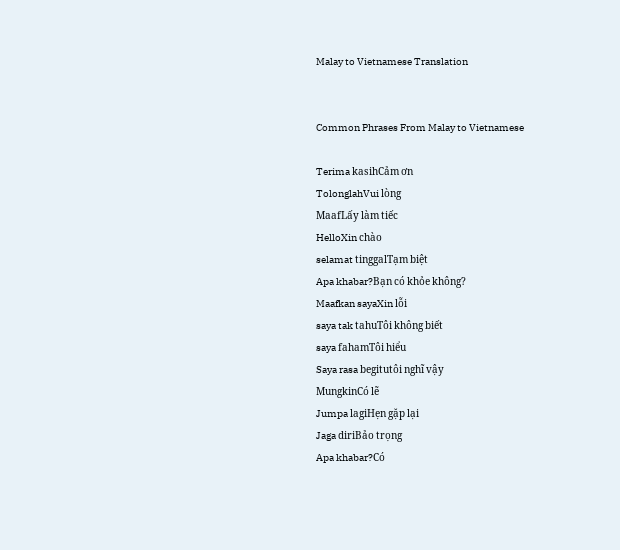Malay to Vietnamese Translation


Common Phrases From Malay to Vietnamese

Terima kasihCảm ơn
TolonglahVui lòng
MaafLấy làm tiếc
HelloXin chào
selamat tinggalTạm biệt
Apa khabar?Bạn có khỏe không?
Maafkan sayaXin lỗi
saya tak tahuTôi không biết
saya fahamTôi hiểu
Saya rasa begitutôi nghĩ vậy
MungkinCó lẽ
Jumpa lagiHẹn gặp lại
Jaga diriBảo trọng
Apa khabar?Có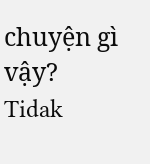chuyện gì vậy?
Tidak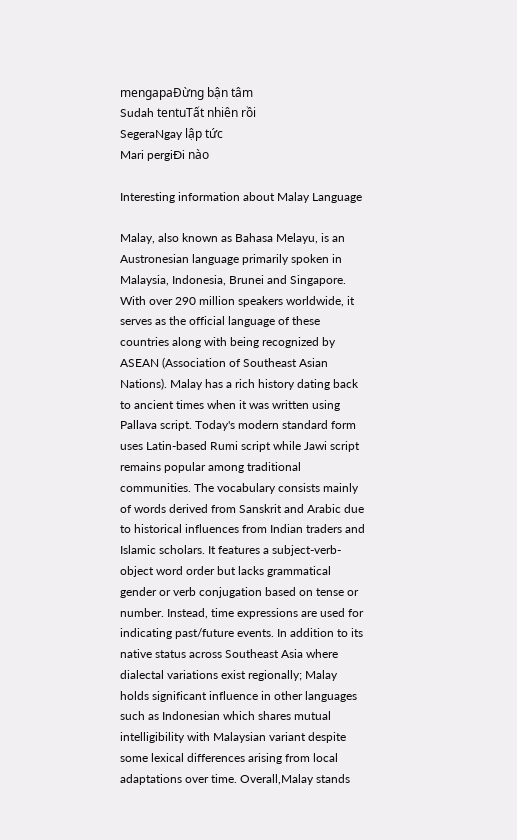mengapaĐừng bận tâm
Sudah tentuTất nhiên rồi
SegeraNgay lập tức
Mari pergiĐi nào

Interesting information about Malay Language

Malay, also known as Bahasa Melayu, is an Austronesian language primarily spoken in Malaysia, Indonesia, Brunei and Singapore. With over 290 million speakers worldwide, it serves as the official language of these countries along with being recognized by ASEAN (Association of Southeast Asian Nations). Malay has a rich history dating back to ancient times when it was written using Pallava script. Today's modern standard form uses Latin-based Rumi script while Jawi script remains popular among traditional communities. The vocabulary consists mainly of words derived from Sanskrit and Arabic due to historical influences from Indian traders and Islamic scholars. It features a subject-verb-object word order but lacks grammatical gender or verb conjugation based on tense or number. Instead, time expressions are used for indicating past/future events. In addition to its native status across Southeast Asia where dialectal variations exist regionally; Malay holds significant influence in other languages such as Indonesian which shares mutual intelligibility with Malaysian variant despite some lexical differences arising from local adaptations over time. Overall,Malay stands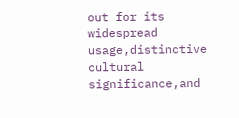out for its widespread usage,distinctive cultural significance,and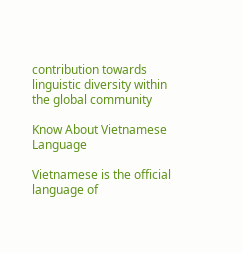contribution towards linguistic diversity within the global community

Know About Vietnamese Language

Vietnamese is the official language of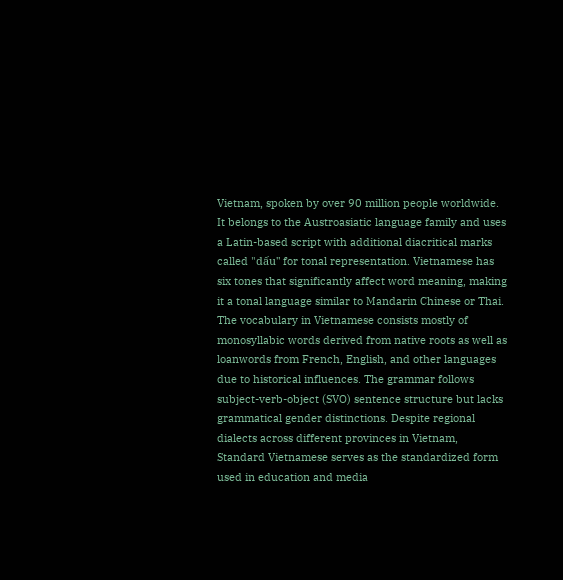Vietnam, spoken by over 90 million people worldwide. It belongs to the Austroasiatic language family and uses a Latin-based script with additional diacritical marks called "dấu" for tonal representation. Vietnamese has six tones that significantly affect word meaning, making it a tonal language similar to Mandarin Chinese or Thai. The vocabulary in Vietnamese consists mostly of monosyllabic words derived from native roots as well as loanwords from French, English, and other languages due to historical influences. The grammar follows subject-verb-object (SVO) sentence structure but lacks grammatical gender distinctions. Despite regional dialects across different provinces in Vietnam, Standard Vietnamese serves as the standardized form used in education and media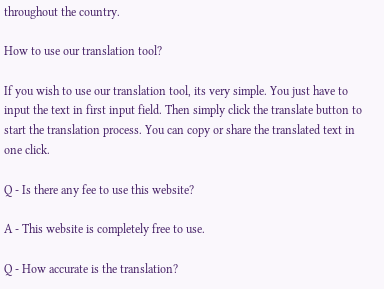throughout the country.

How to use our translation tool?

If you wish to use our translation tool, its very simple. You just have to input the text in first input field. Then simply click the translate button to start the translation process. You can copy or share the translated text in one click.

Q - Is there any fee to use this website?

A - This website is completely free to use.

Q - How accurate is the translation?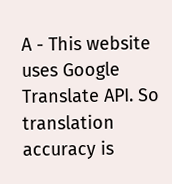A - This website uses Google Translate API. So translation accuracy is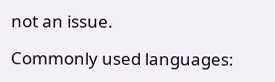not an issue.

Commonly used languages: